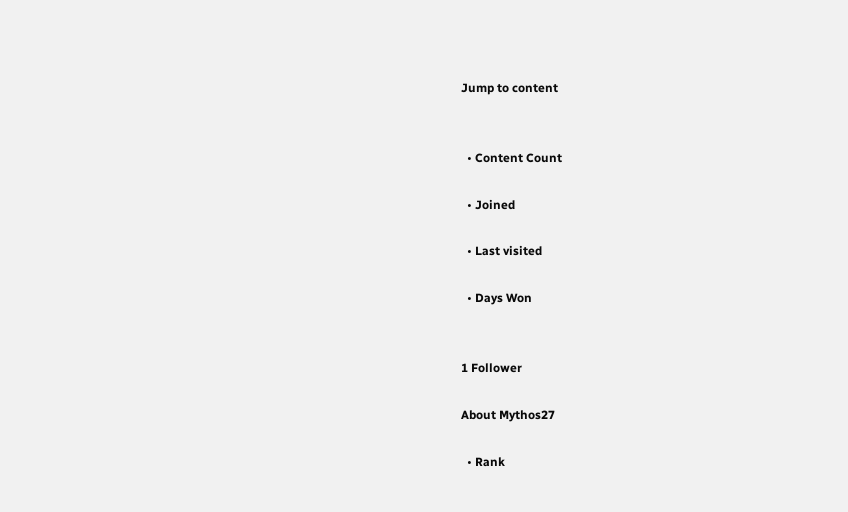Jump to content


  • Content Count

  • Joined

  • Last visited

  • Days Won


1 Follower

About Mythos27

  • Rank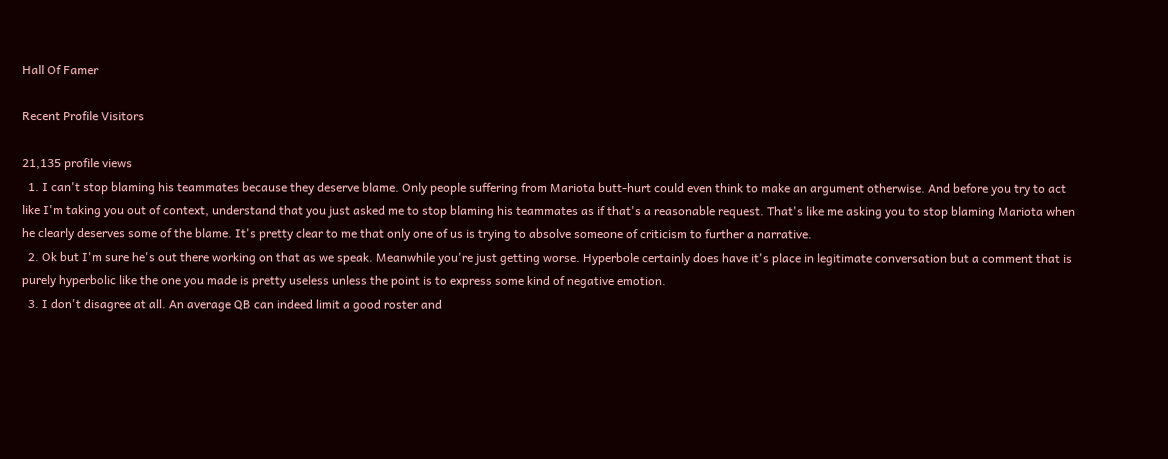Hall Of Famer

Recent Profile Visitors

21,135 profile views
  1. I can't stop blaming his teammates because they deserve blame. Only people suffering from Mariota butt-hurt could even think to make an argument otherwise. And before you try to act like I'm taking you out of context, understand that you just asked me to stop blaming his teammates as if that's a reasonable request. That's like me asking you to stop blaming Mariota when he clearly deserves some of the blame. It's pretty clear to me that only one of us is trying to absolve someone of criticism to further a narrative.
  2. Ok but I'm sure he's out there working on that as we speak. Meanwhile you're just getting worse. Hyperbole certainly does have it's place in legitimate conversation but a comment that is purely hyperbolic like the one you made is pretty useless unless the point is to express some kind of negative emotion.
  3. I don't disagree at all. An average QB can indeed limit a good roster and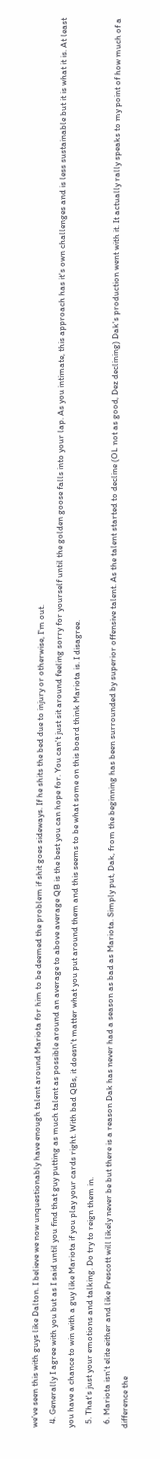we've seen this with guys like Dalton. I believe we now unquestionably have enough talent around Mariota for him to be deemed the problem if shit goes sideways. If he shits the bed due to injury or otherwise, I'm out.
  4. Generally I agree with you but as I said until you find that guy putting as much talent as possible around an average to above average QB is the best you can hope for. You can't just sit around feeling sorry for yourself until the golden goose falls into your lap. As you intimate, this approach has it's own challenges and is less sustainable but it is what it is. At least you have a chance to win with a guy like Mariota if you play your cards right. With bad QBs, it doesn't matter what you put around them and this seems to be what some on this board think Mariota is. I disagree.
  5. That's just your emotions and talking. Do try to reign them in.
  6. Mariota isn't elite either and like Prescott will likely never be but there is a reason Dak has never had a season as bad as Mariota. Simply put, Dak, from the beginning has been surrounded by superior offensive talent. As the talent started to decline (OL not as good, Dez declining) Dak's production went with it. It actually rally speaks to my point of how much of a difference the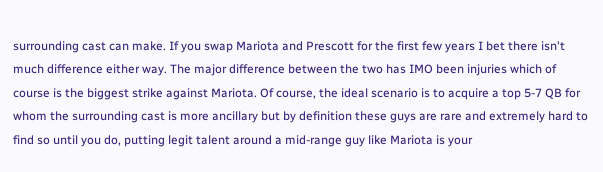surrounding cast can make. If you swap Mariota and Prescott for the first few years I bet there isn't much difference either way. The major difference between the two has IMO been injuries which of course is the biggest strike against Mariota. Of course, the ideal scenario is to acquire a top 5-7 QB for whom the surrounding cast is more ancillary but by definition these guys are rare and extremely hard to find so until you do, putting legit talent around a mid-range guy like Mariota is your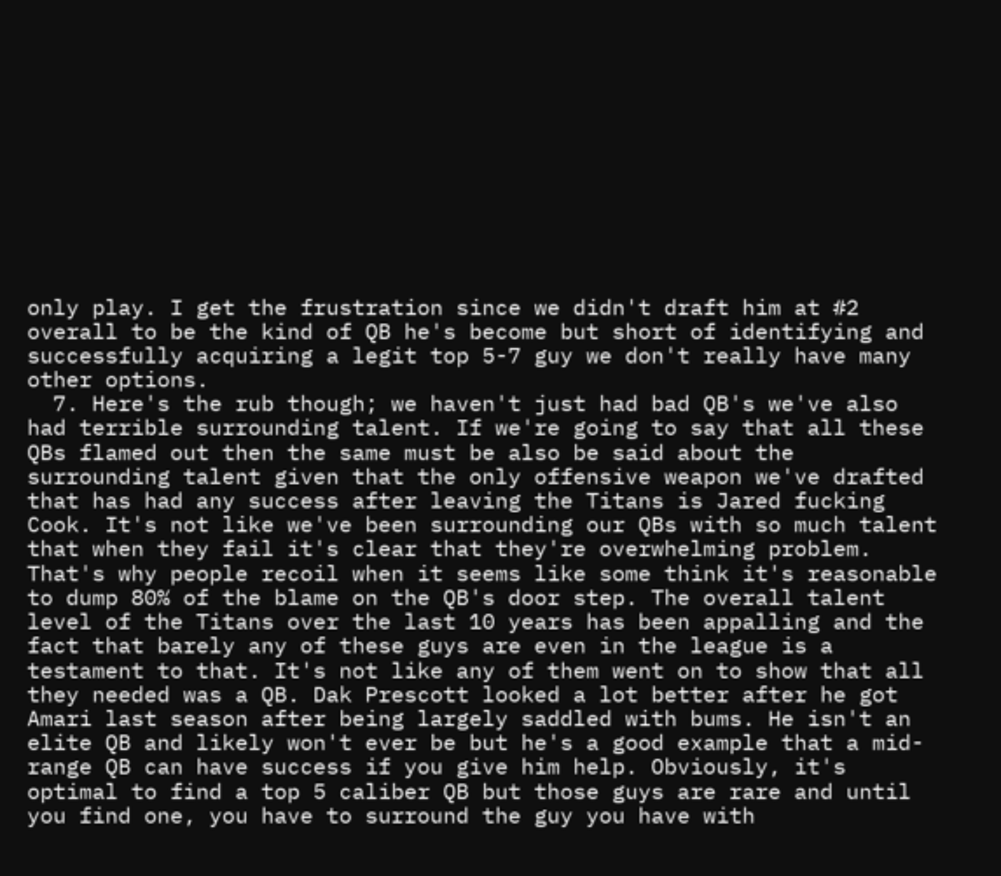only play. I get the frustration since we didn't draft him at #2 overall to be the kind of QB he's become but short of identifying and successfully acquiring a legit top 5-7 guy we don't really have many other options.
  7. Here's the rub though; we haven't just had bad QB's we've also had terrible surrounding talent. If we're going to say that all these QBs flamed out then the same must be also be said about the surrounding talent given that the only offensive weapon we've drafted that has had any success after leaving the Titans is Jared fucking Cook. It's not like we've been surrounding our QBs with so much talent that when they fail it's clear that they're overwhelming problem. That's why people recoil when it seems like some think it's reasonable to dump 80% of the blame on the QB's door step. The overall talent level of the Titans over the last 10 years has been appalling and the fact that barely any of these guys are even in the league is a testament to that. It's not like any of them went on to show that all they needed was a QB. Dak Prescott looked a lot better after he got Amari last season after being largely saddled with bums. He isn't an elite QB and likely won't ever be but he's a good example that a mid-range QB can have success if you give him help. Obviously, it's optimal to find a top 5 caliber QB but those guys are rare and until you find one, you have to surround the guy you have with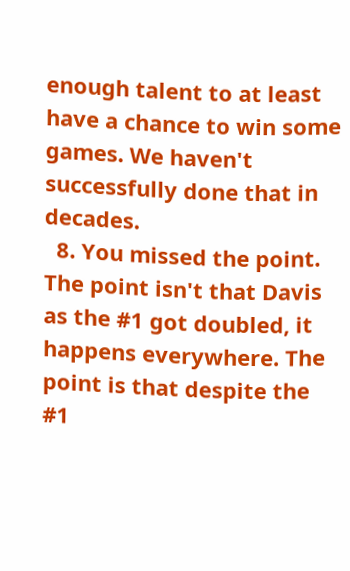enough talent to at least have a chance to win some games. We haven't successfully done that in decades.
  8. You missed the point. The point isn't that Davis as the #1 got doubled, it happens everywhere. The point is that despite the #1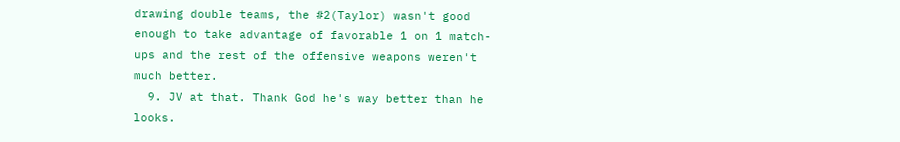drawing double teams, the #2(Taylor) wasn't good enough to take advantage of favorable 1 on 1 match-ups and the rest of the offensive weapons weren't much better.
  9. JV at that. Thank God he's way better than he looks.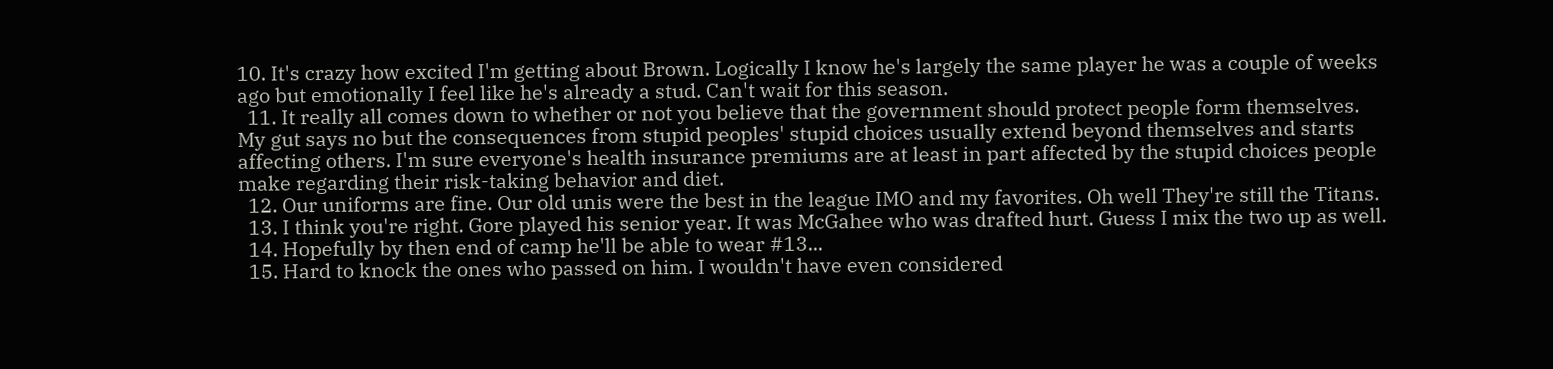10. It's crazy how excited I'm getting about Brown. Logically I know he's largely the same player he was a couple of weeks ago but emotionally I feel like he's already a stud. Can't wait for this season.
  11. It really all comes down to whether or not you believe that the government should protect people form themselves. My gut says no but the consequences from stupid peoples' stupid choices usually extend beyond themselves and starts affecting others. I'm sure everyone's health insurance premiums are at least in part affected by the stupid choices people make regarding their risk-taking behavior and diet.
  12. Our uniforms are fine. Our old unis were the best in the league IMO and my favorites. Oh well They're still the Titans.
  13. I think you're right. Gore played his senior year. It was McGahee who was drafted hurt. Guess I mix the two up as well.
  14. Hopefully by then end of camp he'll be able to wear #13...
  15. Hard to knock the ones who passed on him. I wouldn't have even considered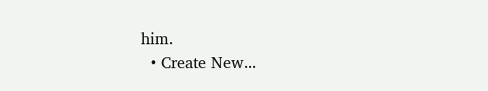him.
  • Create New...